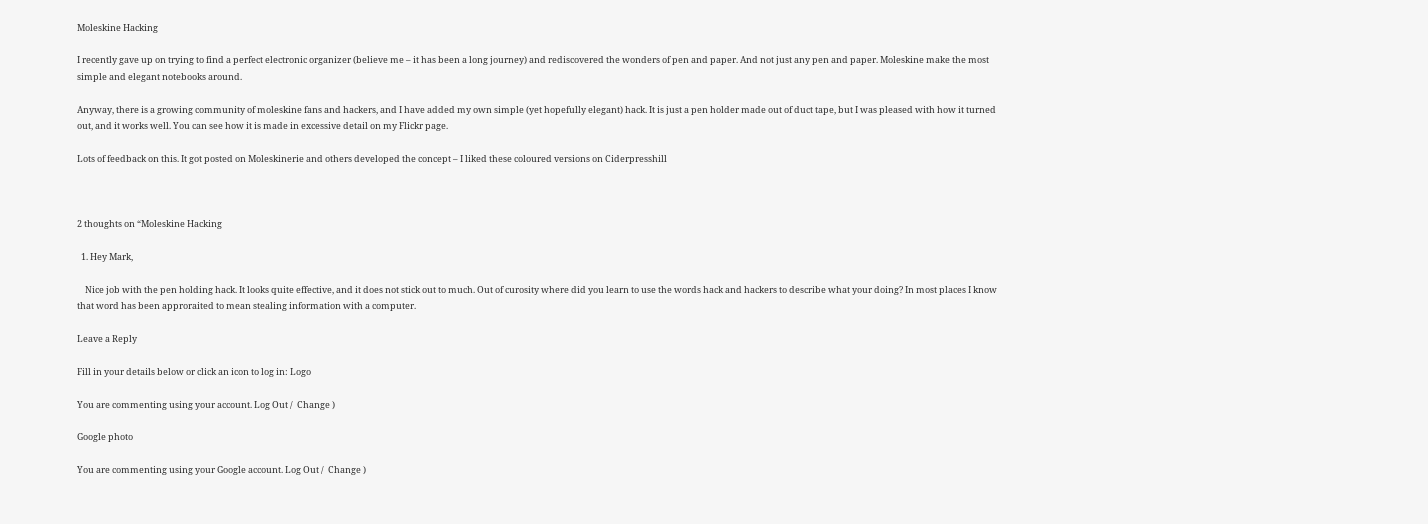Moleskine Hacking

I recently gave up on trying to find a perfect electronic organizer (believe me – it has been a long journey) and rediscovered the wonders of pen and paper. And not just any pen and paper. Moleskine make the most simple and elegant notebooks around.

Anyway, there is a growing community of moleskine fans and hackers, and I have added my own simple (yet hopefully elegant) hack. It is just a pen holder made out of duct tape, but I was pleased with how it turned out, and it works well. You can see how it is made in excessive detail on my Flickr page.

Lots of feedback on this. It got posted on Moleskinerie and others developed the concept – I liked these coloured versions on Ciderpresshill



2 thoughts on “Moleskine Hacking

  1. Hey Mark,

    Nice job with the pen holding hack. It looks quite effective, and it does not stick out to much. Out of curosity where did you learn to use the words hack and hackers to describe what your doing? In most places I know that word has been approraited to mean stealing information with a computer.

Leave a Reply

Fill in your details below or click an icon to log in: Logo

You are commenting using your account. Log Out /  Change )

Google photo

You are commenting using your Google account. Log Out /  Change )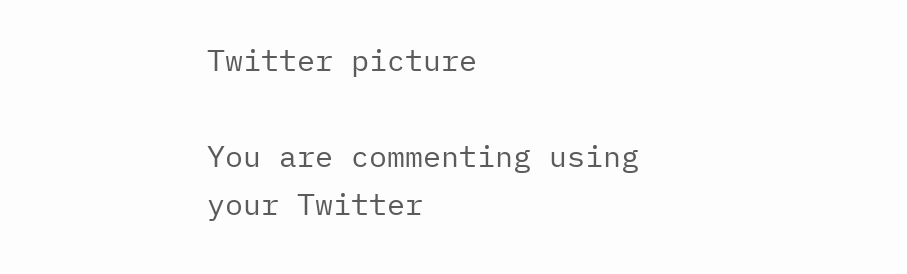Twitter picture

You are commenting using your Twitter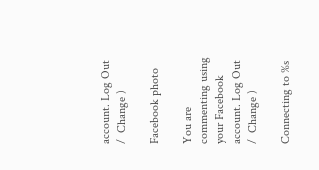account. Log Out /  Change )

Facebook photo

You are commenting using your Facebook account. Log Out /  Change )

Connecting to %s